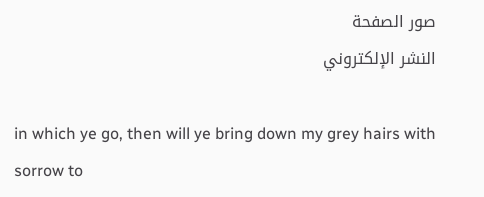صور الصفحة
النشر الإلكتروني

in which ye go, then will ye bring down my grey hairs with sorrow to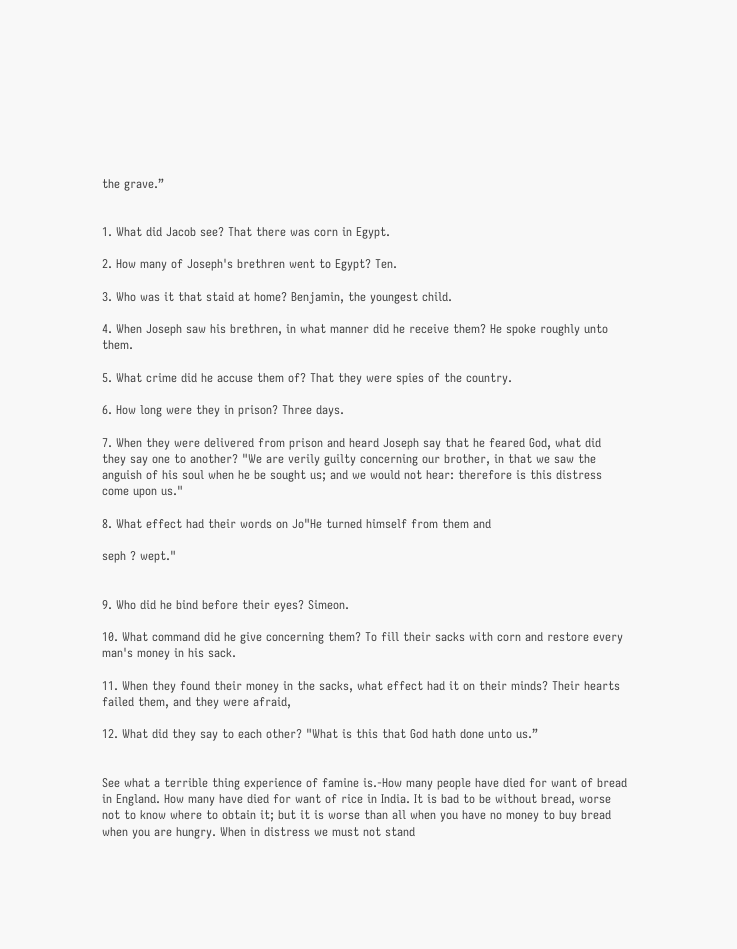the grave.”


1. What did Jacob see? That there was corn in Egypt.

2. How many of Joseph's brethren went to Egypt? Ten.

3. Who was it that staid at home? Benjamin, the youngest child.

4. When Joseph saw his brethren, in what manner did he receive them? He spoke roughly unto them.

5. What crime did he accuse them of? That they were spies of the country.

6. How long were they in prison? Three days.

7. When they were delivered from prison and heard Joseph say that he feared God, what did they say one to another? "We are verily guilty concerning our brother, in that we saw the anguish of his soul when he be sought us; and we would not hear: therefore is this distress come upon us."

8. What effect had their words on Jo"He turned himself from them and

seph ? wept."


9. Who did he bind before their eyes? Simeon.

10. What command did he give concerning them? To fill their sacks with corn and restore every man's money in his sack.

11. When they found their money in the sacks, what effect had it on their minds? Their hearts failed them, and they were afraid,

12. What did they say to each other? "What is this that God hath done unto us.”


See what a terrible thing experience of famine is.-How many people have died for want of bread in England. How many have died for want of rice in India. It is bad to be without bread, worse not to know where to obtain it; but it is worse than all when you have no money to buy bread when you are hungry. When in distress we must not stand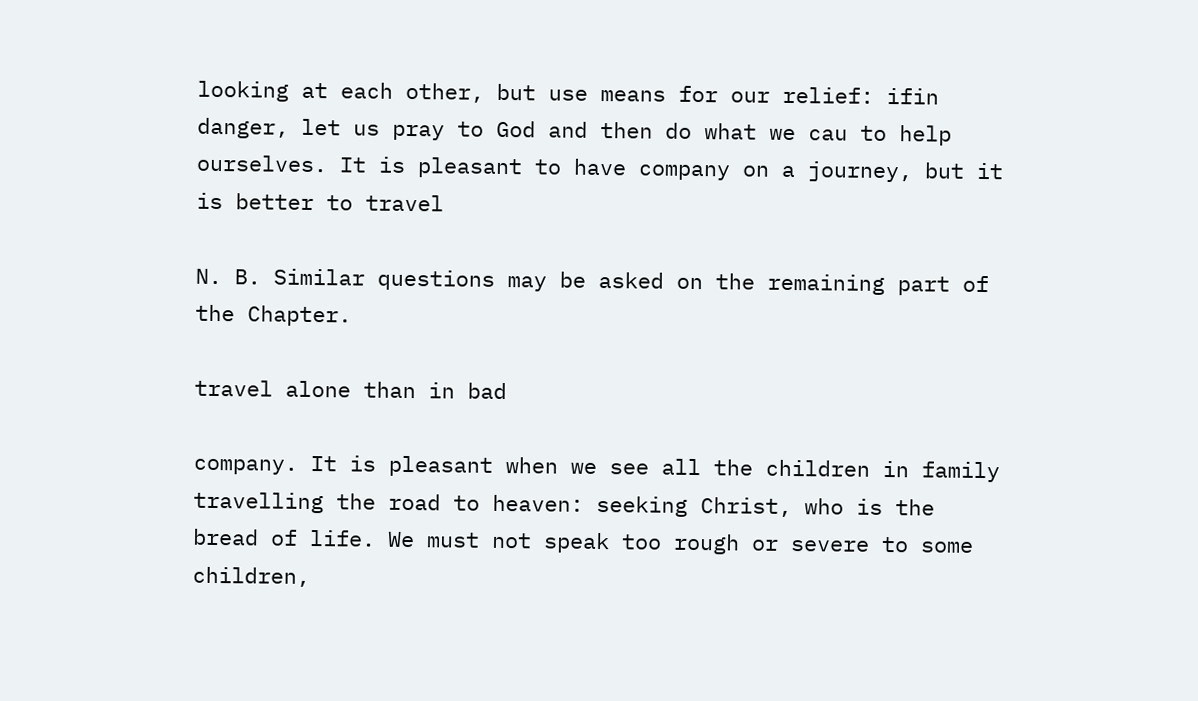looking at each other, but use means for our relief: ifin danger, let us pray to God and then do what we cau to help ourselves. It is pleasant to have company on a journey, but it is better to travel

N. B. Similar questions may be asked on the remaining part of the Chapter.

travel alone than in bad

company. It is pleasant when we see all the children in family travelling the road to heaven: seeking Christ, who is the bread of life. We must not speak too rough or severe to some children,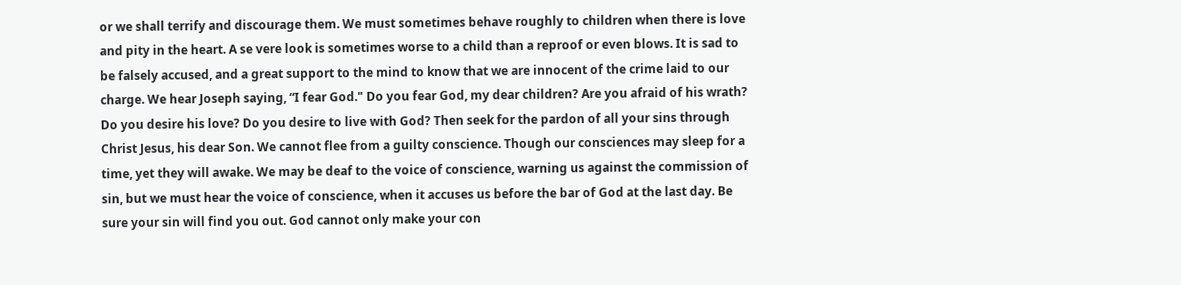or we shall terrify and discourage them. We must sometimes behave roughly to children when there is love and pity in the heart. A se vere look is sometimes worse to a child than a reproof or even blows. It is sad to be falsely accused, and a great support to the mind to know that we are innocent of the crime laid to our charge. We hear Joseph saying, “I fear God." Do you fear God, my dear children? Are you afraid of his wrath? Do you desire his love? Do you desire to live with God? Then seek for the pardon of all your sins through Christ Jesus, his dear Son. We cannot flee from a guilty conscience. Though our consciences may sleep for a time, yet they will awake. We may be deaf to the voice of conscience, warning us against the commission of sin, but we must hear the voice of conscience, when it accuses us before the bar of God at the last day. Be sure your sin will find you out. God cannot only make your con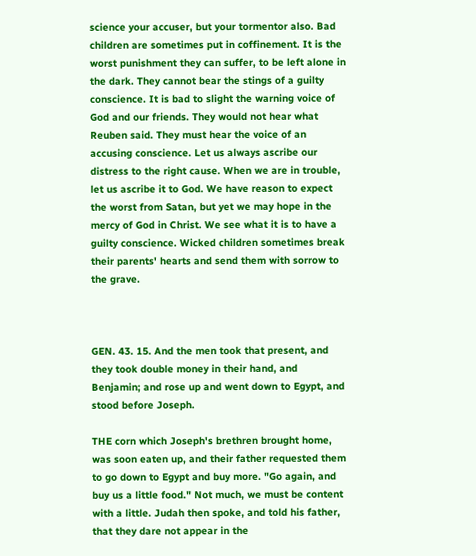science your accuser, but your tormentor also. Bad children are sometimes put in coffinement. It is the worst punishment they can suffer, to be left alone in the dark. They cannot bear the stings of a guilty conscience. It is bad to slight the warning voice of God and our friends. They would not hear what Reuben said. They must hear the voice of an accusing conscience. Let us always ascribe our distress to the right cause. When we are in trouble, let us ascribe it to God. We have reason to expect the worst from Satan, but yet we may hope in the mercy of God in Christ. We see what it is to have a guilty conscience. Wicked children sometimes break their parents' hearts and send them with sorrow to the grave.



GEN. 43. 15. And the men took that present, and they took double money in their hand, and Benjamin; and rose up and went down to Egypt, and stood before Joseph.

THE corn which Joseph's brethren brought home, was soon eaten up, and their father requested them to go down to Egypt and buy more. "Go again, and buy us a little food." Not much, we must be content with a little. Judah then spoke, and told his father, that they dare not appear in the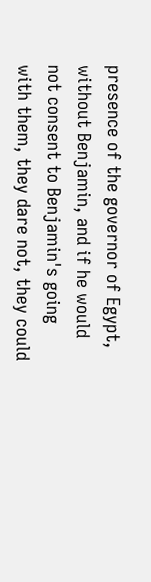presence of the governor of Egypt, without Benjamin, and if he would not consent to Benjamin's going with them, they dare not, they could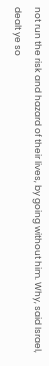not run the risk and hazard of their lives, by going without him. Why, said Israel, dealt ye so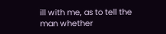ill with me, as to tell the man whether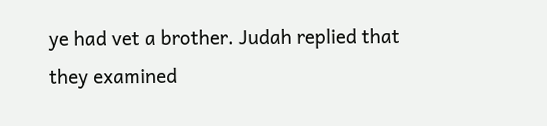ye had vet a brother. Judah replied that they examined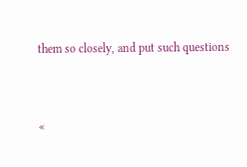them so closely, and put such questions


«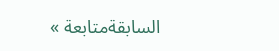السابقةمتابعة »